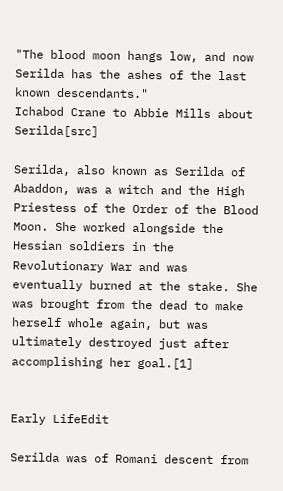"The blood moon hangs low, and now Serilda has the ashes of the last known descendants."
Ichabod Crane to Abbie Mills about Serilda[src]

Serilda, also known as Serilda of Abaddon, was a witch and the High Priestess of the Order of the Blood Moon. She worked alongside the Hessian soldiers in the Revolutionary War and was eventually burned at the stake. She was brought from the dead to make herself whole again, but was ultimately destroyed just after accomplishing her goal.[1]


Early LifeEdit

Serilda was of Romani descent from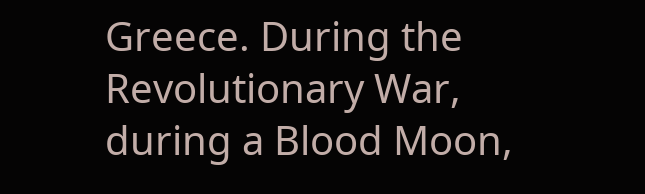Greece. During the Revolutionary War, during a Blood Moon,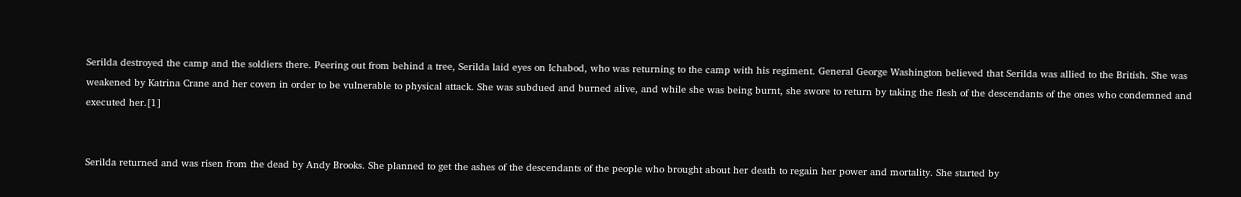Serilda destroyed the camp and the soldiers there. Peering out from behind a tree, Serilda laid eyes on Ichabod, who was returning to the camp with his regiment. General George Washington believed that Serilda was allied to the British. She was weakened by Katrina Crane and her coven in order to be vulnerable to physical attack. She was subdued and burned alive, and while she was being burnt, she swore to return by taking the flesh of the descendants of the ones who condemned and executed her.[1]


Serilda returned and was risen from the dead by Andy Brooks. She planned to get the ashes of the descendants of the people who brought about her death to regain her power and mortality. She started by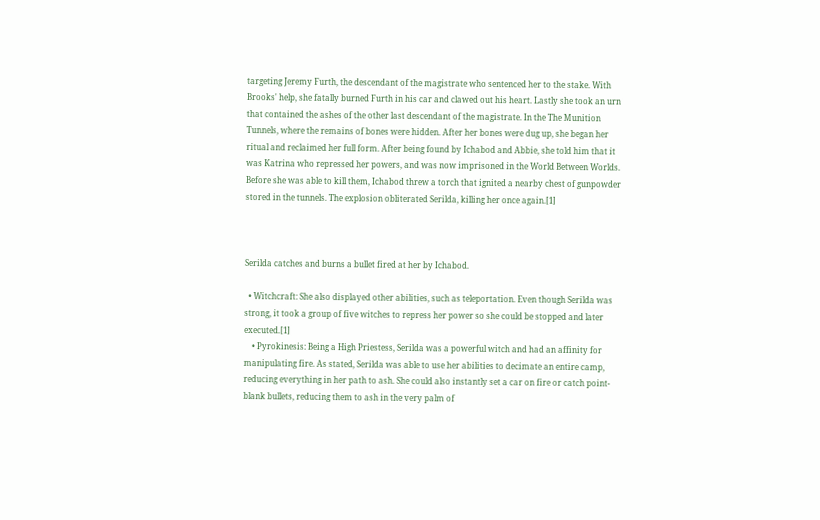targeting Jeremy Furth, the descendant of the magistrate who sentenced her to the stake. With Brooks' help, she fatally burned Furth in his car and clawed out his heart. Lastly she took an urn that contained the ashes of the other last descendant of the magistrate. In the The Munition Tunnels, where the remains of bones were hidden. After her bones were dug up, she began her ritual and reclaimed her full form. After being found by Ichabod and Abbie, she told him that it was Katrina who repressed her powers, and was now imprisoned in the World Between Worlds. Before she was able to kill them, Ichabod threw a torch that ignited a nearby chest of gunpowder stored in the tunnels. The explosion obliterated Serilda, killing her once again.[1]



Serilda catches and burns a bullet fired at her by Ichabod.

  • Witchcraft: She also displayed other abilities, such as teleportation. Even though Serilda was strong, it took a group of five witches to repress her power so she could be stopped and later executed.[1]
    • Pyrokinesis: Being a High Priestess, Serilda was a powerful witch and had an affinity for manipulating fire. As stated, Serilda was able to use her abilities to decimate an entire camp, reducing everything in her path to ash. She could also instantly set a car on fire or catch point-blank bullets, reducing them to ash in the very palm of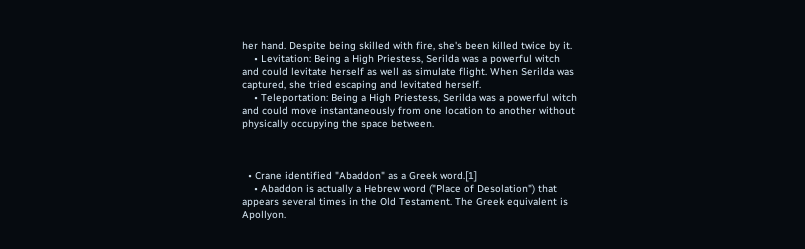her hand. Despite being skilled with fire, she's been killed twice by it.
    • Levitation: Being a High Priestess, Serilda was a powerful witch and could levitate herself as well as simulate flight. When Serilda was captured, she tried escaping and levitated herself.
    • Teleportation: Being a High Priestess, Serilda was a powerful witch and could move instantaneously from one location to another without physically occupying the space between.



  • Crane identified "Abaddon" as a Greek word.[1]
    • Abaddon is actually a Hebrew word ("Place of Desolation") that appears several times in the Old Testament. The Greek equivalent is Apollyon.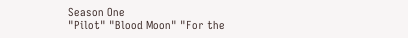Season One
"Pilot" "Blood Moon" "For the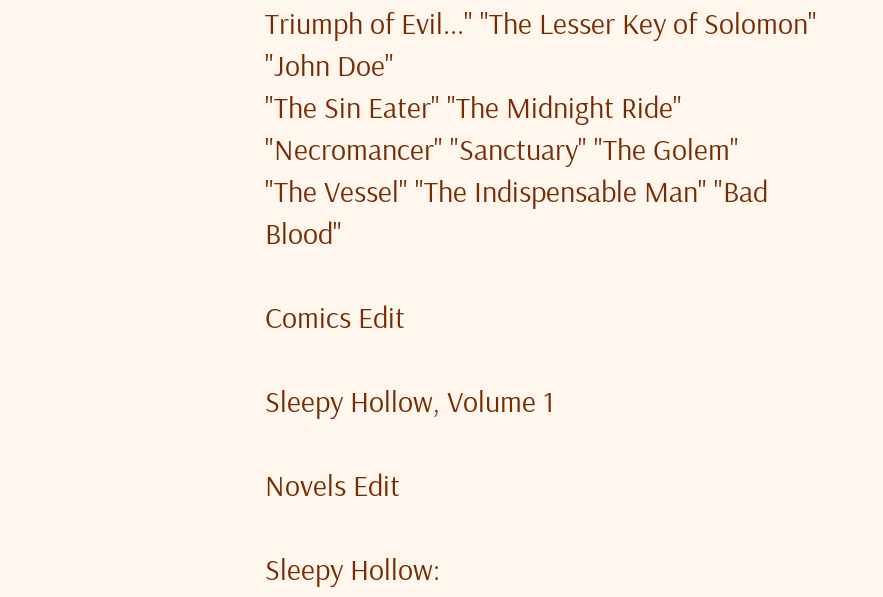Triumph of Evil..." "The Lesser Key of Solomon" "John Doe"
"The Sin Eater" "The Midnight Ride" "Necromancer" "Sanctuary" "The Golem"
"The Vessel" "The Indispensable Man" "Bad Blood"

Comics Edit

Sleepy Hollow, Volume 1

Novels Edit

Sleepy Hollow: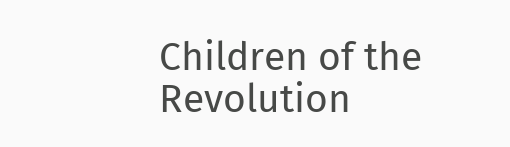Children of the Revolution